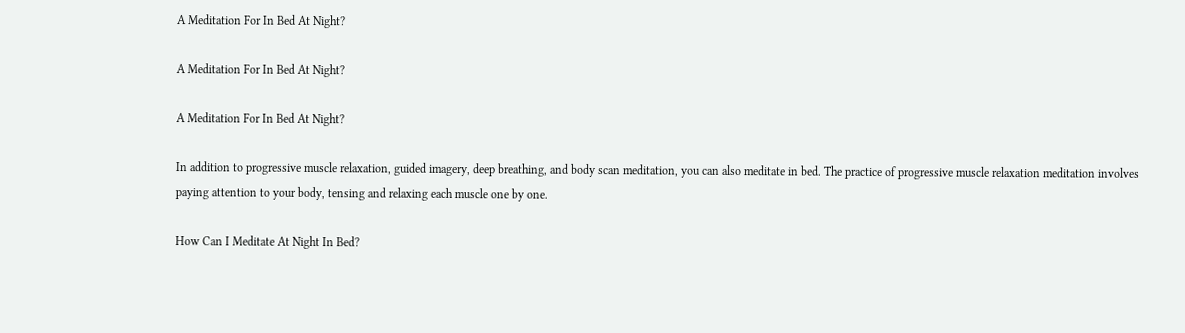A Meditation For In Bed At Night?

A Meditation For In Bed At Night?

A Meditation For In Bed At Night?

In addition to progressive muscle relaxation, guided imagery, deep breathing, and body scan meditation, you can also meditate in bed. The practice of progressive muscle relaxation meditation involves paying attention to your body, tensing and relaxing each muscle one by one.

How Can I Meditate At Night In Bed?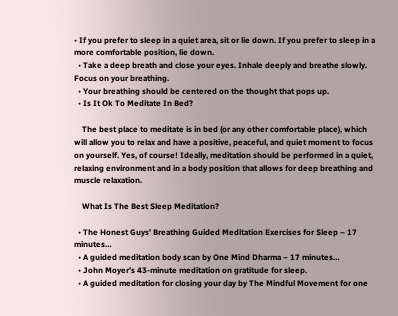• If you prefer to sleep in a quiet area, sit or lie down. If you prefer to sleep in a more comfortable position, lie down.
  • Take a deep breath and close your eyes. Inhale deeply and breathe slowly. Focus on your breathing.
  • Your breathing should be centered on the thought that pops up.
  • Is It Ok To Meditate In Bed?

    The best place to meditate is in bed (or any other comfortable place), which will allow you to relax and have a positive, peaceful, and quiet moment to focus on yourself. Yes, of course! Ideally, meditation should be performed in a quiet, relaxing environment and in a body position that allows for deep breathing and muscle relaxation.

    What Is The Best Sleep Meditation?

  • The Honest Guys’ Breathing Guided Meditation Exercises for Sleep – 17 minutes…
  • A guided meditation body scan by One Mind Dharma – 17 minutes…
  • John Moyer’s 43-minute meditation on gratitude for sleep.
  • A guided meditation for closing your day by The Mindful Movement for one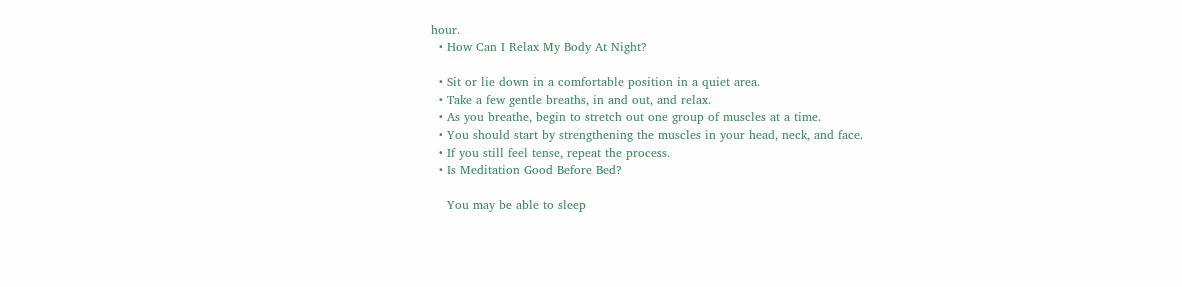hour.
  • How Can I Relax My Body At Night?

  • Sit or lie down in a comfortable position in a quiet area.
  • Take a few gentle breaths, in and out, and relax.
  • As you breathe, begin to stretch out one group of muscles at a time.
  • You should start by strengthening the muscles in your head, neck, and face.
  • If you still feel tense, repeat the process.
  • Is Meditation Good Before Bed?

    You may be able to sleep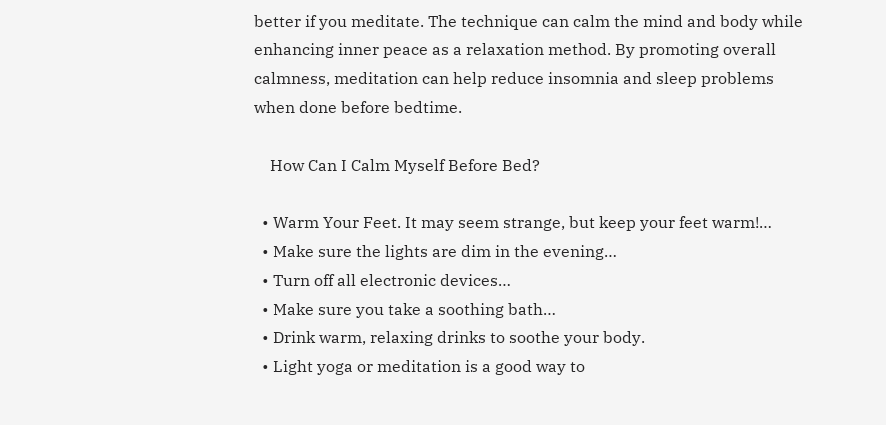better if you meditate. The technique can calm the mind and body while enhancing inner peace as a relaxation method. By promoting overall calmness, meditation can help reduce insomnia and sleep problems when done before bedtime.

    How Can I Calm Myself Before Bed?

  • Warm Your Feet. It may seem strange, but keep your feet warm!…
  • Make sure the lights are dim in the evening…
  • Turn off all electronic devices…
  • Make sure you take a soothing bath…
  • Drink warm, relaxing drinks to soothe your body.
  • Light yoga or meditation is a good way to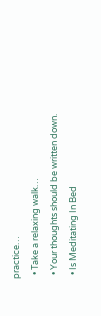practice…
  • Take a relaxing walk…
  • Your thoughts should be written down.
  • Is Meditating In Bed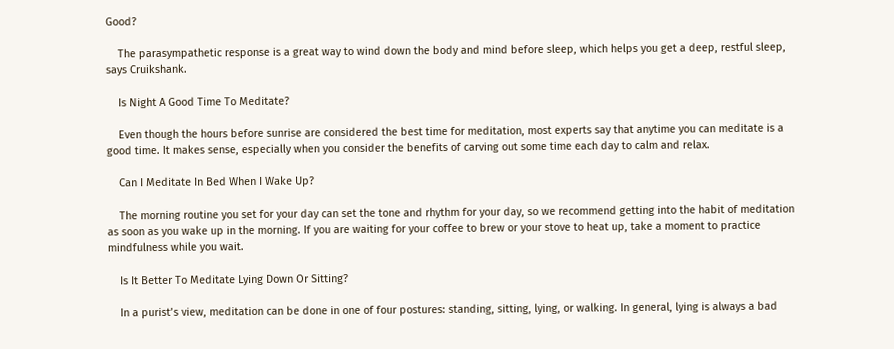Good?

    The parasympathetic response is a great way to wind down the body and mind before sleep, which helps you get a deep, restful sleep, says Cruikshank.

    Is Night A Good Time To Meditate?

    Even though the hours before sunrise are considered the best time for meditation, most experts say that anytime you can meditate is a good time. It makes sense, especially when you consider the benefits of carving out some time each day to calm and relax.

    Can I Meditate In Bed When I Wake Up?

    The morning routine you set for your day can set the tone and rhythm for your day, so we recommend getting into the habit of meditation as soon as you wake up in the morning. If you are waiting for your coffee to brew or your stove to heat up, take a moment to practice mindfulness while you wait.

    Is It Better To Meditate Lying Down Or Sitting?

    In a purist’s view, meditation can be done in one of four postures: standing, sitting, lying, or walking. In general, lying is always a bad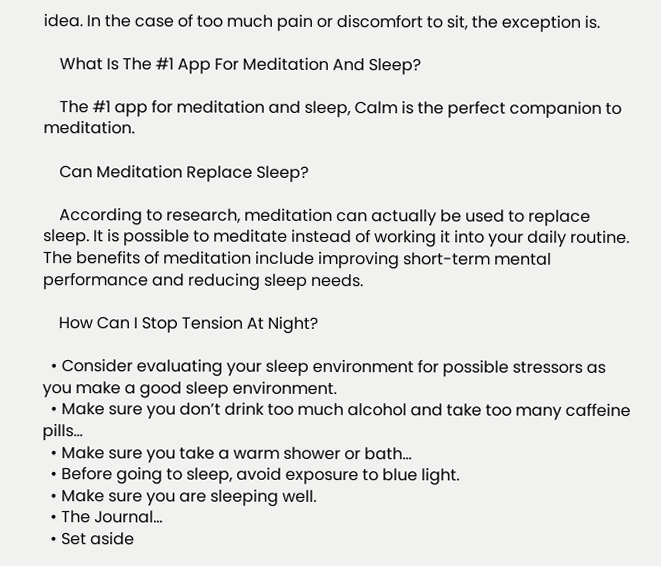idea. In the case of too much pain or discomfort to sit, the exception is.

    What Is The #1 App For Meditation And Sleep?

    The #1 app for meditation and sleep, Calm is the perfect companion to meditation.

    Can Meditation Replace Sleep?

    According to research, meditation can actually be used to replace sleep. It is possible to meditate instead of working it into your daily routine. The benefits of meditation include improving short-term mental performance and reducing sleep needs.

    How Can I Stop Tension At Night?

  • Consider evaluating your sleep environment for possible stressors as you make a good sleep environment.
  • Make sure you don’t drink too much alcohol and take too many caffeine pills…
  • Make sure you take a warm shower or bath…
  • Before going to sleep, avoid exposure to blue light.
  • Make sure you are sleeping well.
  • The Journal…
  • Set aside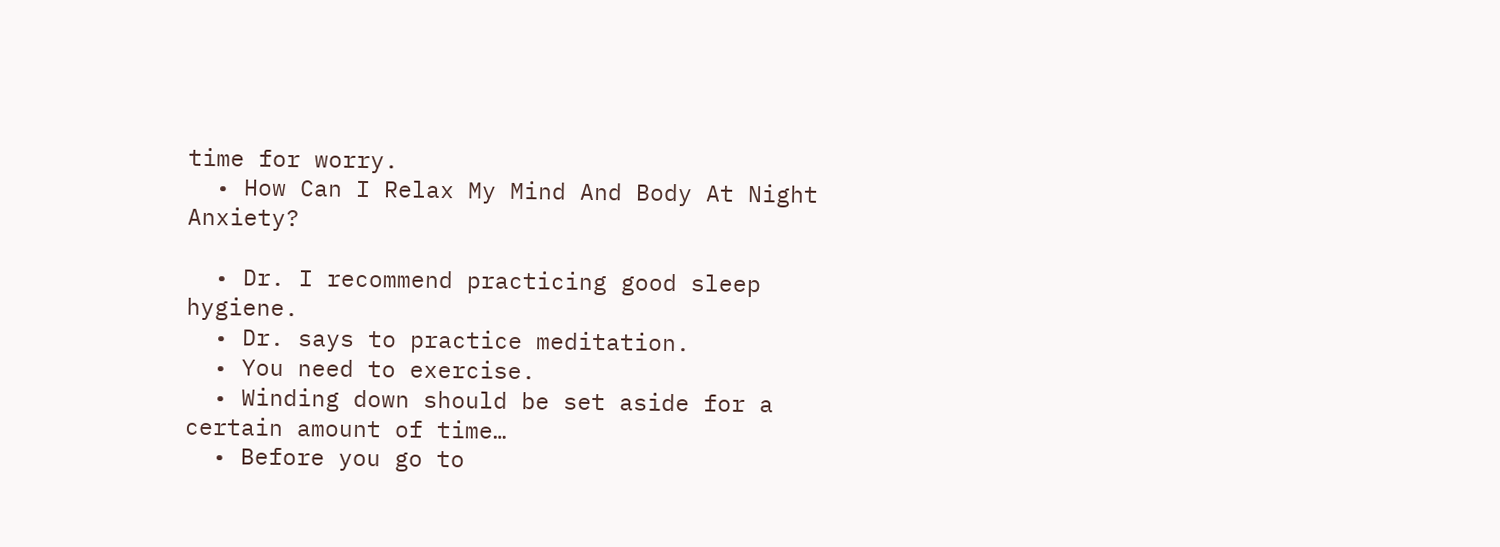time for worry.
  • How Can I Relax My Mind And Body At Night Anxiety?

  • Dr. I recommend practicing good sleep hygiene.
  • Dr. says to practice meditation.
  • You need to exercise.
  • Winding down should be set aside for a certain amount of time…
  • Before you go to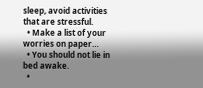sleep, avoid activities that are stressful.
  • Make a list of your worries on paper…
  • You should not lie in bed awake.
  •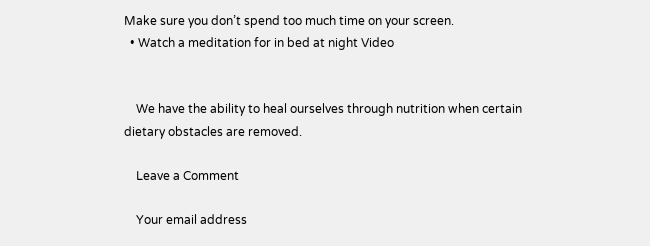Make sure you don’t spend too much time on your screen.
  • Watch a meditation for in bed at night Video


    We have the ability to heal ourselves through nutrition when certain dietary obstacles are removed.

    Leave a Comment

    Your email address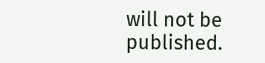will not be published.